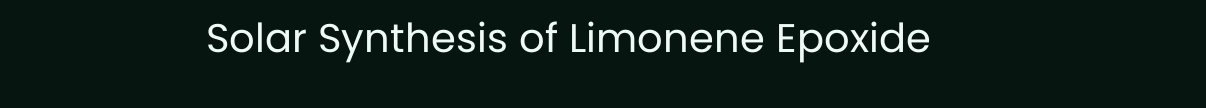Solar Synthesis of Limonene Epoxide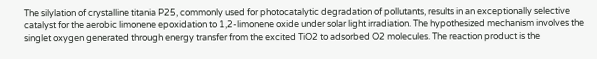The silylation of crystalline titania P25, commonly used for photocatalytic degradation of pollutants, results in an exceptionally selective catalyst for the aerobic limonene epoxidation to 1,2-limonene oxide under solar light irradiation. The hypothesized mechanism involves the singlet oxygen generated through energy transfer from the excited TiO2 to adsorbed O2 molecules. The reaction product is the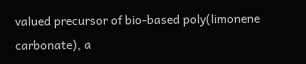valued precursor of bio-based poly(limonene carbonate), a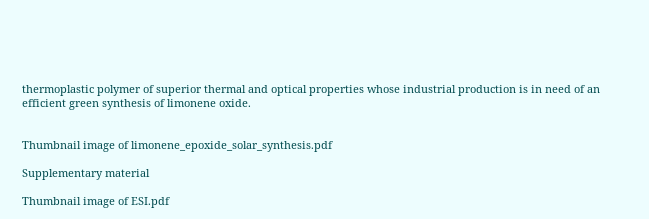thermoplastic polymer of superior thermal and optical properties whose industrial production is in need of an efficient green synthesis of limonene oxide.


Thumbnail image of limonene_epoxide_solar_synthesis.pdf

Supplementary material

Thumbnail image of ESI.pdf